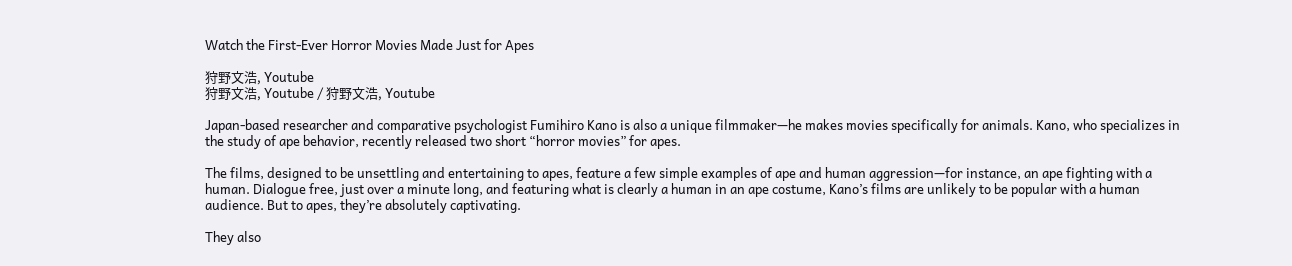Watch the First-Ever Horror Movies Made Just for Apes

狩野文浩, Youtube
狩野文浩, Youtube / 狩野文浩, Youtube

Japan-based researcher and comparative psychologist Fumihiro Kano is also a unique filmmaker—he makes movies specifically for animals. Kano, who specializes in the study of ape behavior, recently released two short “horror movies” for apes.

The films, designed to be unsettling and entertaining to apes, feature a few simple examples of ape and human aggression—for instance, an ape fighting with a human. Dialogue free, just over a minute long, and featuring what is clearly a human in an ape costume, Kano’s films are unlikely to be popular with a human audience. But to apes, they’re absolutely captivating.

They also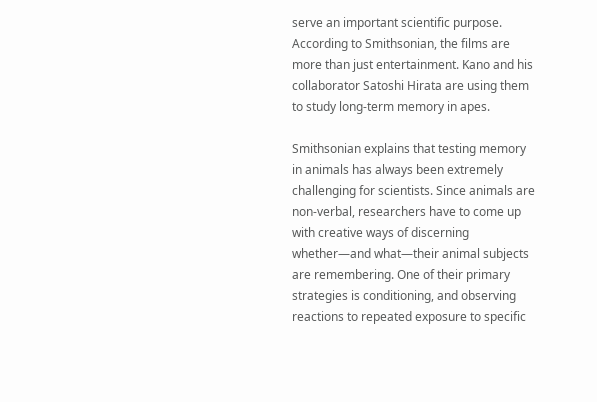serve an important scientific purpose. According to Smithsonian, the films are more than just entertainment. Kano and his collaborator Satoshi Hirata are using them to study long-term memory in apes.

Smithsonian explains that testing memory in animals has always been extremely challenging for scientists. Since animals are non-verbal, researchers have to come up with creative ways of discerning whether—and what—their animal subjects are remembering. One of their primary strategies is conditioning, and observing reactions to repeated exposure to specific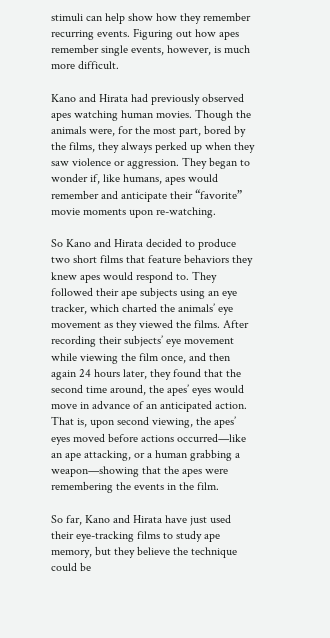stimuli can help show how they remember recurring events. Figuring out how apes remember single events, however, is much more difficult.

Kano and Hirata had previously observed apes watching human movies. Though the animals were, for the most part, bored by the films, they always perked up when they saw violence or aggression. They began to wonder if, like humans, apes would remember and anticipate their “favorite” movie moments upon re-watching.

So Kano and Hirata decided to produce two short films that feature behaviors they knew apes would respond to. They followed their ape subjects using an eye tracker, which charted the animals’ eye movement as they viewed the films. After recording their subjects’ eye movement while viewing the film once, and then again 24 hours later, they found that the second time around, the apes’ eyes would move in advance of an anticipated action. That is, upon second viewing, the apes’ eyes moved before actions occurred—like an ape attacking, or a human grabbing a weapon—showing that the apes were remembering the events in the film.

So far, Kano and Hirata have just used their eye-tracking films to study ape memory, but they believe the technique could be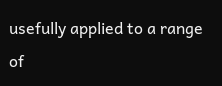usefully applied to a range of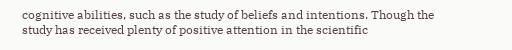cognitive abilities, such as the study of beliefs and intentions. Though the study has received plenty of positive attention in the scientific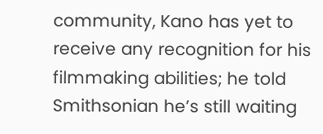community, Kano has yet to receive any recognition for his filmmaking abilities; he told Smithsonian he’s still waiting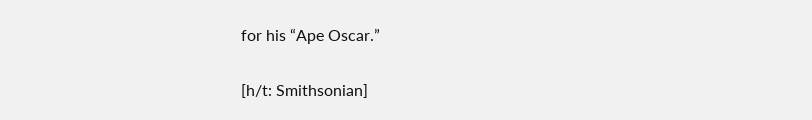for his “Ape Oscar.”

[h/t: Smithsonian]